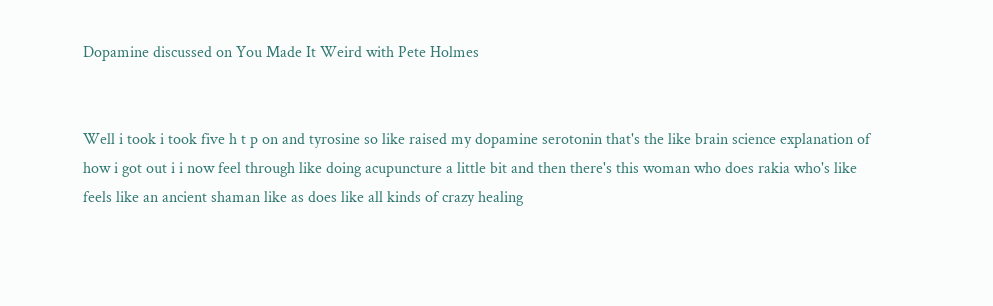Dopamine discussed on You Made It Weird with Pete Holmes


Well i took i took five h t p on and tyrosine so like raised my dopamine serotonin that's the like brain science explanation of how i got out i i now feel through like doing acupuncture a little bit and then there's this woman who does rakia who's like feels like an ancient shaman like as does like all kinds of crazy healing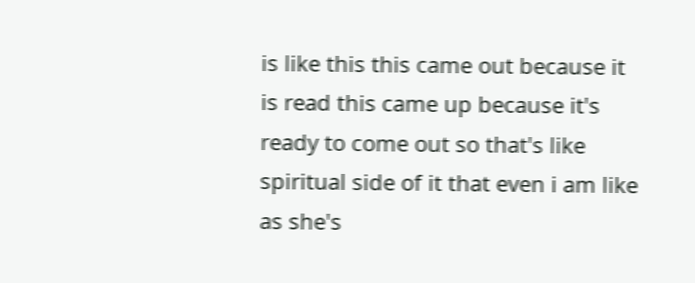is like this this came out because it is read this came up because it's ready to come out so that's like spiritual side of it that even i am like as she's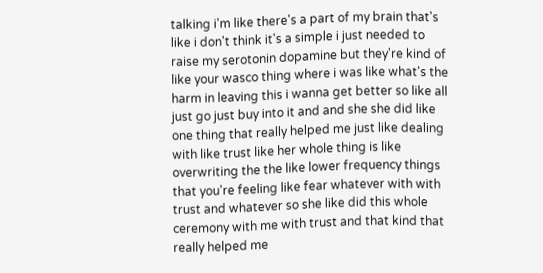talking i'm like there's a part of my brain that's like i don't think it's a simple i just needed to raise my serotonin dopamine but they're kind of like your wasco thing where i was like what's the harm in leaving this i wanna get better so like all just go just buy into it and and she she did like one thing that really helped me just like dealing with like trust like her whole thing is like overwriting the the like lower frequency things that you're feeling like fear whatever with with trust and whatever so she like did this whole ceremony with me with trust and that kind that really helped me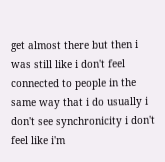get almost there but then i was still like i don't feel connected to people in the same way that i do usually i don't see synchronicity i don't feel like i'm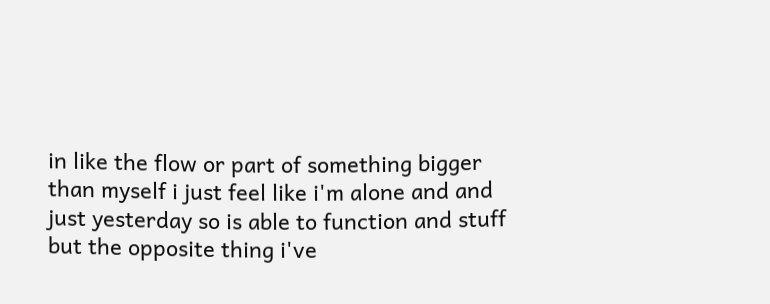in like the flow or part of something bigger than myself i just feel like i'm alone and and just yesterday so is able to function and stuff but the opposite thing i've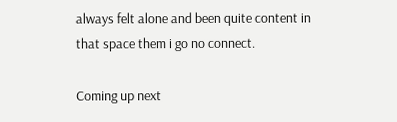always felt alone and been quite content in that space them i go no connect.

Coming up next